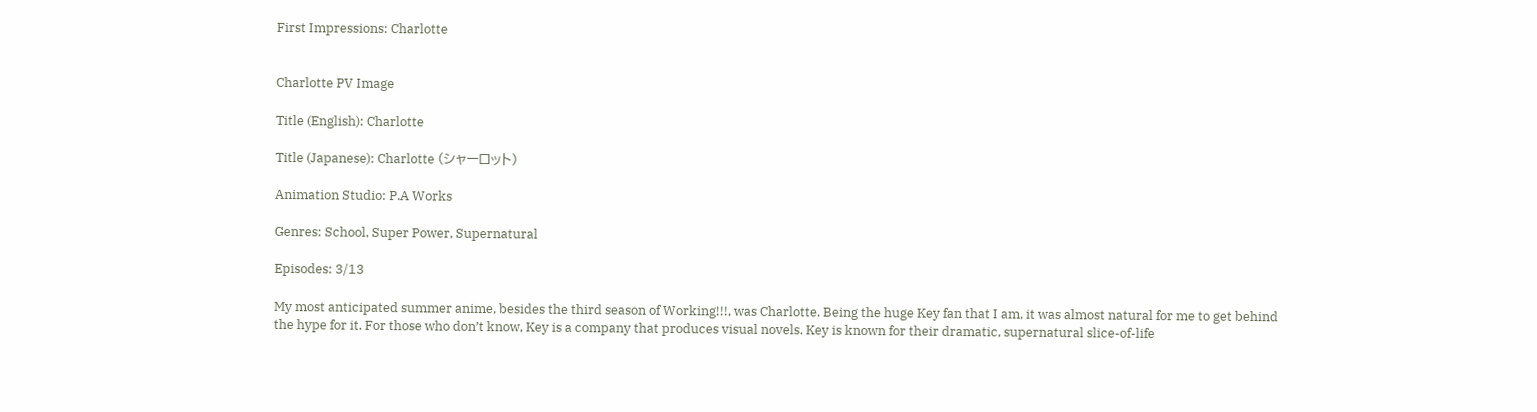First Impressions: Charlotte


Charlotte PV Image

Title (English): Charlotte

Title (Japanese): Charlotte (シャーロット)

Animation Studio: P.A Works

Genres: School, Super Power, Supernatural

Episodes: 3/13

My most anticipated summer anime, besides the third season of Working!!!, was Charlotte. Being the huge Key fan that I am, it was almost natural for me to get behind the hype for it. For those who don’t know, Key is a company that produces visual novels. Key is known for their dramatic, supernatural slice-of-life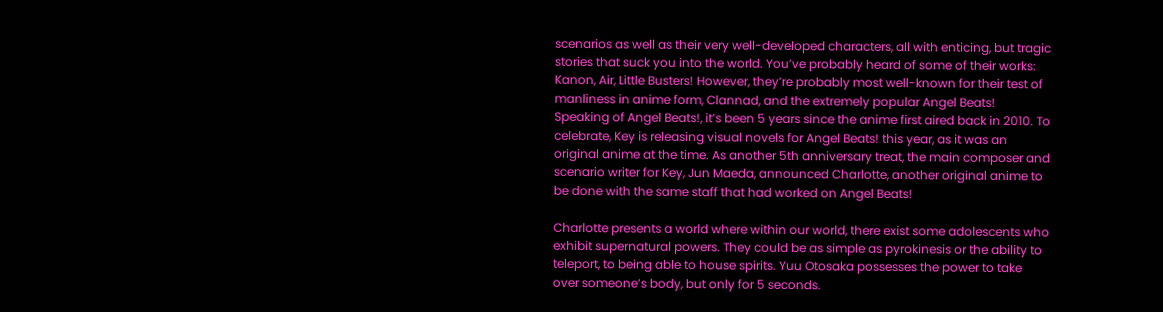scenarios as well as their very well-developed characters, all with enticing, but tragic stories that suck you into the world. You’ve probably heard of some of their works: Kanon, Air, Little Busters! However, they’re probably most well-known for their test of manliness in anime form, Clannad, and the extremely popular Angel Beats! Speaking of Angel Beats!, it’s been 5 years since the anime first aired back in 2010. To celebrate, Key is releasing visual novels for Angel Beats! this year, as it was an original anime at the time. As another 5th anniversary treat, the main composer and scenario writer for Key, Jun Maeda, announced Charlotte, another original anime to be done with the same staff that had worked on Angel Beats!

Charlotte presents a world where within our world, there exist some adolescents who exhibit supernatural powers. They could be as simple as pyrokinesis or the ability to teleport, to being able to house spirits. Yuu Otosaka possesses the power to take over someone’s body, but only for 5 seconds.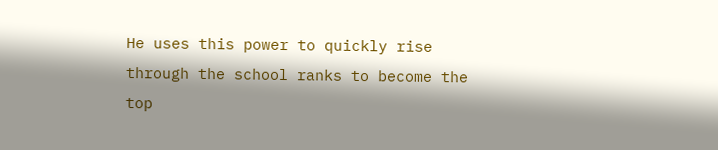He uses this power to quickly rise through the school ranks to become the top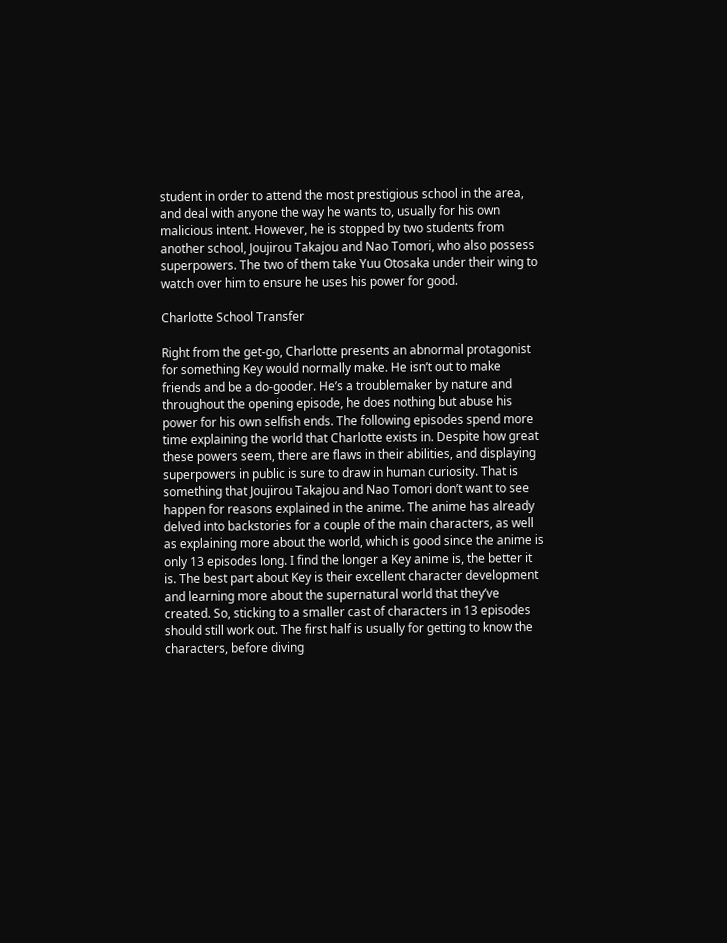student in order to attend the most prestigious school in the area, and deal with anyone the way he wants to, usually for his own malicious intent. However, he is stopped by two students from another school, Joujirou Takajou and Nao Tomori, who also possess superpowers. The two of them take Yuu Otosaka under their wing to watch over him to ensure he uses his power for good.

Charlotte School Transfer

Right from the get-go, Charlotte presents an abnormal protagonist for something Key would normally make. He isn’t out to make friends and be a do-gooder. He’s a troublemaker by nature and throughout the opening episode, he does nothing but abuse his power for his own selfish ends. The following episodes spend more time explaining the world that Charlotte exists in. Despite how great these powers seem, there are flaws in their abilities, and displaying superpowers in public is sure to draw in human curiosity. That is something that Joujirou Takajou and Nao Tomori don’t want to see happen for reasons explained in the anime. The anime has already delved into backstories for a couple of the main characters, as well as explaining more about the world, which is good since the anime is only 13 episodes long. I find the longer a Key anime is, the better it is. The best part about Key is their excellent character development and learning more about the supernatural world that they’ve created. So, sticking to a smaller cast of characters in 13 episodes should still work out. The first half is usually for getting to know the characters, before diving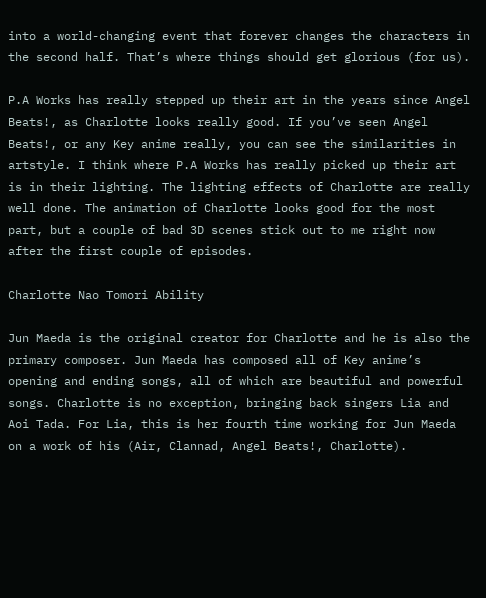into a world-changing event that forever changes the characters in the second half. That’s where things should get glorious (for us).

P.A Works has really stepped up their art in the years since Angel Beats!, as Charlotte looks really good. If you’ve seen Angel Beats!, or any Key anime really, you can see the similarities in artstyle. I think where P.A Works has really picked up their art is in their lighting. The lighting effects of Charlotte are really well done. The animation of Charlotte looks good for the most part, but a couple of bad 3D scenes stick out to me right now after the first couple of episodes.

Charlotte Nao Tomori Ability

Jun Maeda is the original creator for Charlotte and he is also the primary composer. Jun Maeda has composed all of Key anime’s opening and ending songs, all of which are beautiful and powerful songs. Charlotte is no exception, bringing back singers Lia and Aoi Tada. For Lia, this is her fourth time working for Jun Maeda on a work of his (Air, Clannad, Angel Beats!, Charlotte).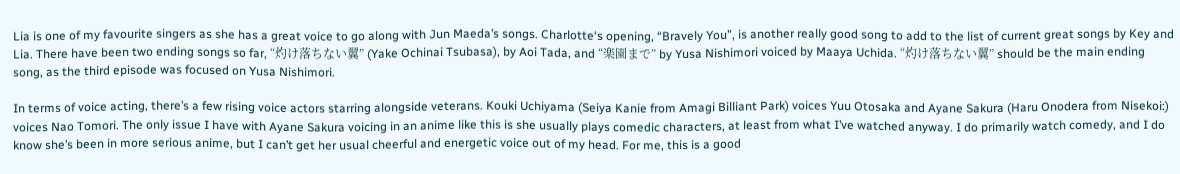Lia is one of my favourite singers as she has a great voice to go along with Jun Maeda’s songs. Charlotte‘s opening, “Bravely You”, is another really good song to add to the list of current great songs by Key and Lia. There have been two ending songs so far, “灼け落ちない翼” (Yake Ochinai Tsubasa), by Aoi Tada, and “楽園まで” by Yusa Nishimori voiced by Maaya Uchida. “灼け落ちない翼” should be the main ending song, as the third episode was focused on Yusa Nishimori.

In terms of voice acting, there’s a few rising voice actors starring alongside veterans. Kouki Uchiyama (Seiya Kanie from Amagi Billiant Park) voices Yuu Otosaka and Ayane Sakura (Haru Onodera from Nisekoi:) voices Nao Tomori. The only issue I have with Ayane Sakura voicing in an anime like this is she usually plays comedic characters, at least from what I’ve watched anyway. I do primarily watch comedy, and I do know she’s been in more serious anime, but I can’t get her usual cheerful and energetic voice out of my head. For me, this is a good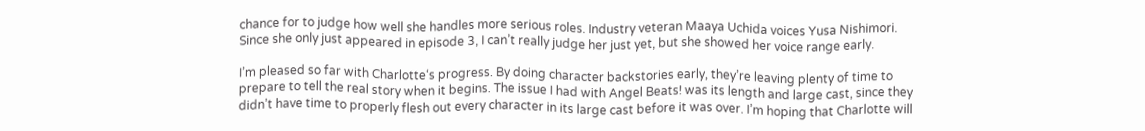chance for to judge how well she handles more serious roles. Industry veteran Maaya Uchida voices Yusa Nishimori. Since she only just appeared in episode 3, I can’t really judge her just yet, but she showed her voice range early.

I’m pleased so far with Charlotte‘s progress. By doing character backstories early, they’re leaving plenty of time to prepare to tell the real story when it begins. The issue I had with Angel Beats! was its length and large cast, since they didn’t have time to properly flesh out every character in its large cast before it was over. I’m hoping that Charlotte will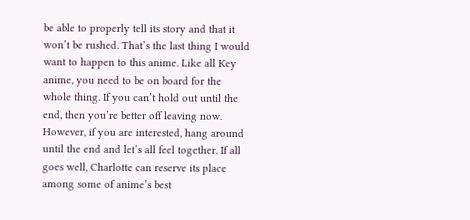be able to properly tell its story and that it won’t be rushed. That’s the last thing I would want to happen to this anime. Like all Key anime, you need to be on board for the whole thing. If you can’t hold out until the end, then you’re better off leaving now. However, if you are interested, hang around until the end and let’s all feel together. If all goes well, Charlotte can reserve its place among some of anime’s best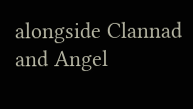alongside Clannad and Angel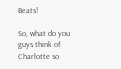Beats!

So, what do you guys think of Charlotte so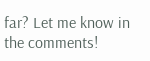far? Let me know in the comments!